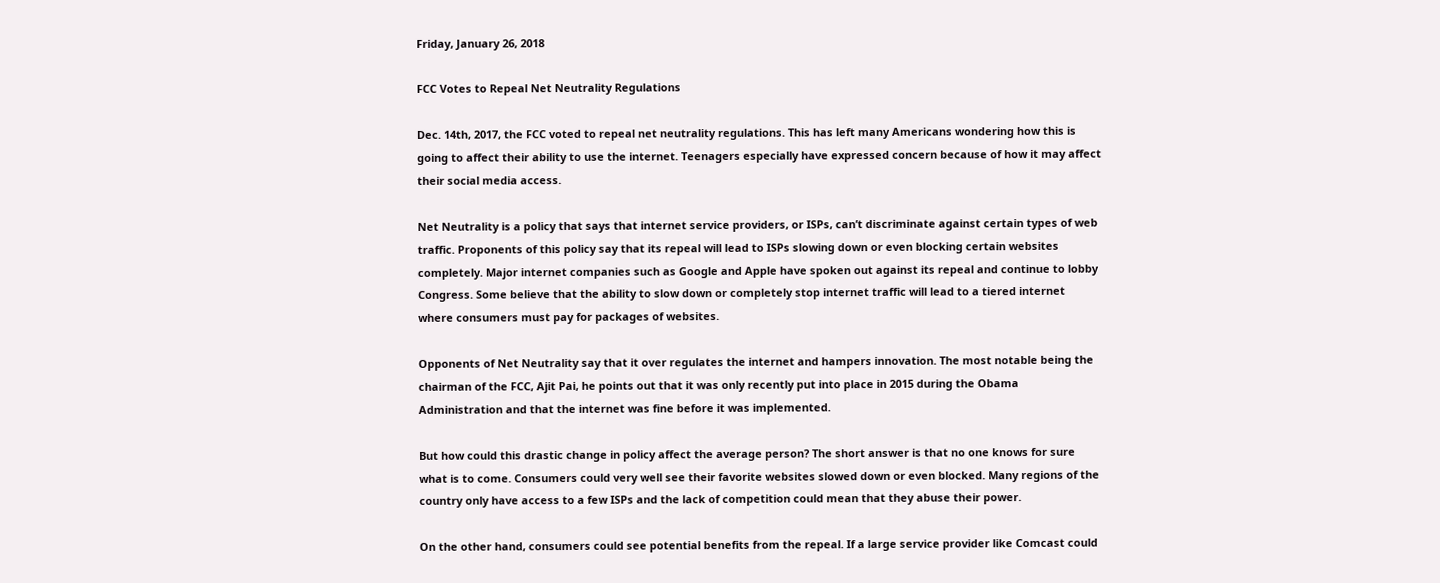Friday, January 26, 2018

FCC Votes to Repeal Net Neutrality Regulations

Dec. 14th, 2017, the FCC voted to repeal net neutrality regulations. This has left many Americans wondering how this is going to affect their ability to use the internet. Teenagers especially have expressed concern because of how it may affect their social media access.

Net Neutrality is a policy that says that internet service providers, or ISPs, can’t discriminate against certain types of web traffic. Proponents of this policy say that its repeal will lead to ISPs slowing down or even blocking certain websites completely. Major internet companies such as Google and Apple have spoken out against its repeal and continue to lobby Congress. Some believe that the ability to slow down or completely stop internet traffic will lead to a tiered internet where consumers must pay for packages of websites.

Opponents of Net Neutrality say that it over regulates the internet and hampers innovation. The most notable being the chairman of the FCC, Ajit Pai, he points out that it was only recently put into place in 2015 during the Obama Administration and that the internet was fine before it was implemented.

But how could this drastic change in policy affect the average person? The short answer is that no one knows for sure what is to come. Consumers could very well see their favorite websites slowed down or even blocked. Many regions of the country only have access to a few ISPs and the lack of competition could mean that they abuse their power.

On the other hand, consumers could see potential benefits from the repeal. If a large service provider like Comcast could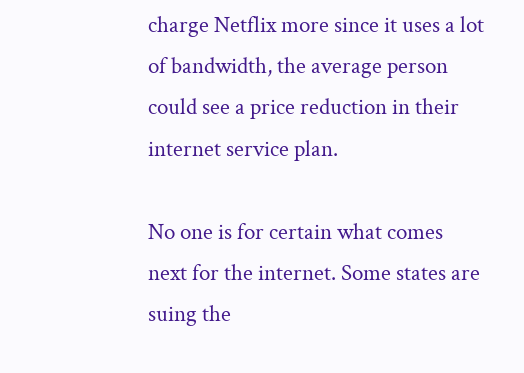charge Netflix more since it uses a lot of bandwidth, the average person could see a price reduction in their internet service plan.

No one is for certain what comes next for the internet. Some states are suing the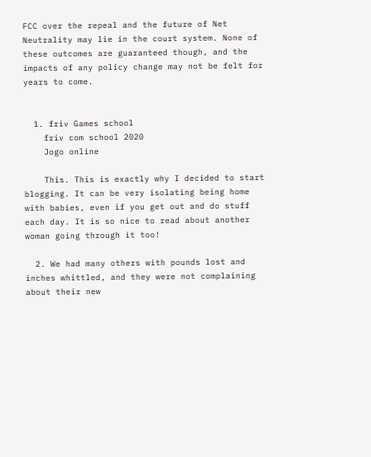FCC over the repeal and the future of Net Neutrality may lie in the court system. None of these outcomes are guaranteed though, and the impacts of any policy change may not be felt for years to come.


  1. friv Games school
    friv com school 2020
    Jogo online

    This. This is exactly why I decided to start blogging. It can be very isolating being home with babies, even if you get out and do stuff each day. It is so nice to read about another woman going through it too!

  2. We had many others with pounds lost and inches whittled, and they were not complaining about their new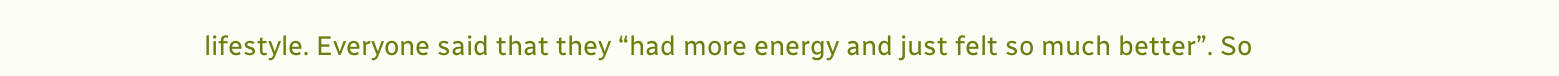lifestyle. Everyone said that they “had more energy and just felt so much better”. So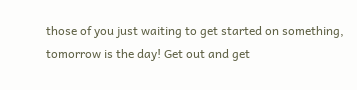those of you just waiting to get started on something, tomorrow is the day! Get out and get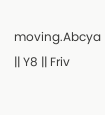moving.Abcya || Y8 || Friv